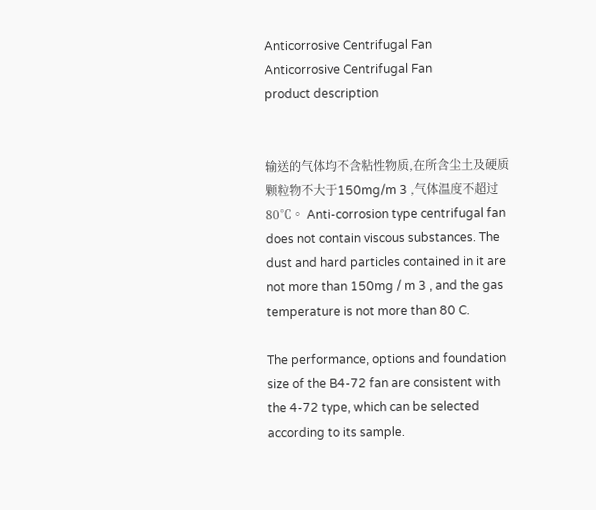Anticorrosive Centrifugal Fan
Anticorrosive Centrifugal Fan
product description


输送的气体均不含粘性物质,在所含尘土及硬质颗粒物不大于150mg/m 3 ,气体温度不超过80℃。 Anti-corrosion type centrifugal fan does not contain viscous substances. The dust and hard particles contained in it are not more than 150mg / m 3 , and the gas temperature is not more than 80 C.

The performance, options and foundation size of the B4-72 fan are consistent with the 4-72 type, which can be selected according to its sample.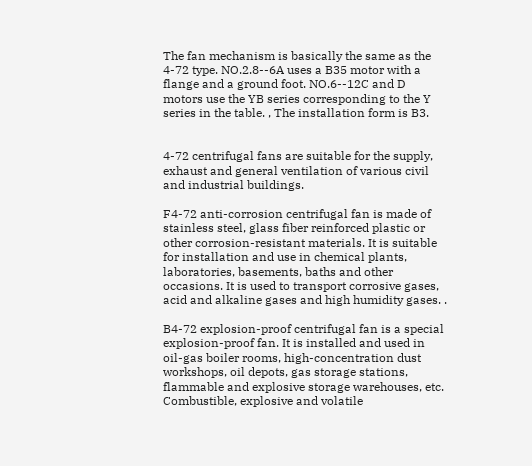The fan mechanism is basically the same as the 4-72 type. NO.2.8--6A uses a B35 motor with a flange and a ground foot. NO.6--12C and D motors use the YB series corresponding to the Y series in the table. , The installation form is B3.


4-72 centrifugal fans are suitable for the supply, exhaust and general ventilation of various civil and industrial buildings.

F4-72 anti-corrosion centrifugal fan is made of stainless steel, glass fiber reinforced plastic or other corrosion-resistant materials. It is suitable for installation and use in chemical plants, laboratories, basements, baths and other occasions. It is used to transport corrosive gases, acid and alkaline gases and high humidity gases. .

B4-72 explosion-proof centrifugal fan is a special explosion-proof fan. It is installed and used in oil-gas boiler rooms, high-concentration dust workshops, oil depots, gas storage stations, flammable and explosive storage warehouses, etc. Combustible, explosive and volatile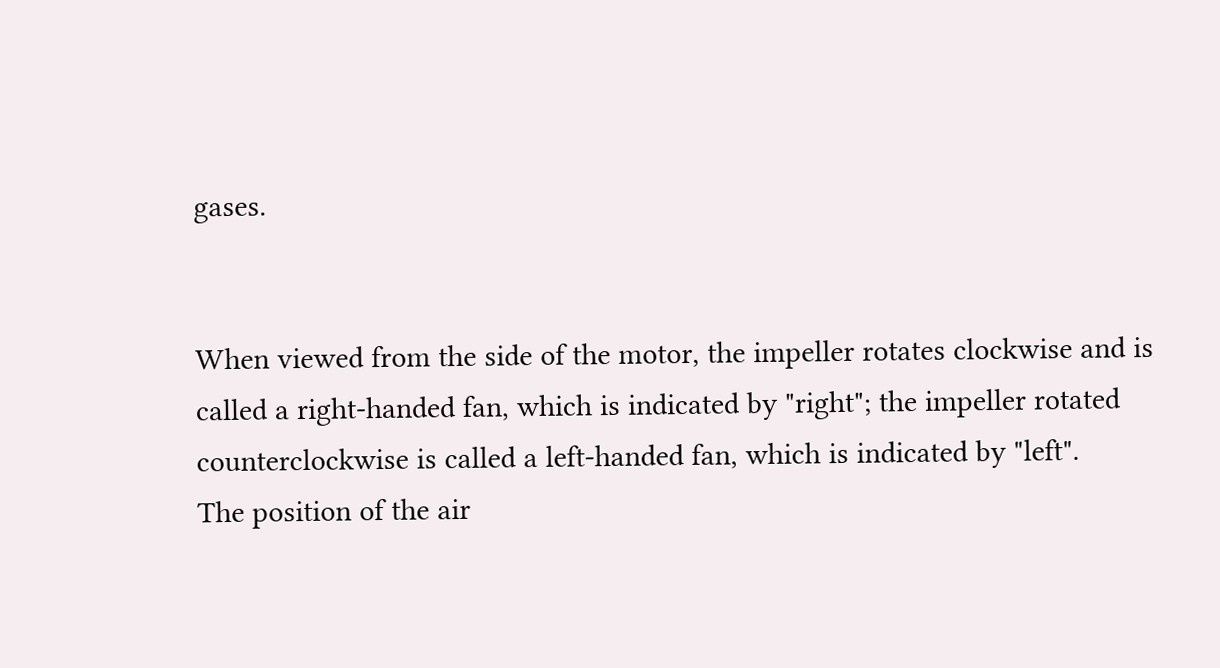gases.


When viewed from the side of the motor, the impeller rotates clockwise and is called a right-handed fan, which is indicated by "right"; the impeller rotated counterclockwise is called a left-handed fan, which is indicated by "left".
The position of the air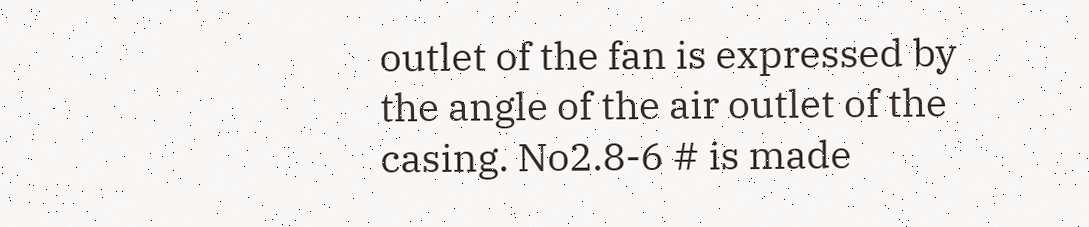outlet of the fan is expressed by the angle of the air outlet of the casing. No2.8-6 # is made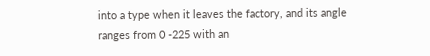into a type when it leaves the factory, and its angle ranges from 0 -225 with an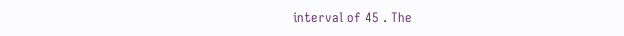interval of 45 . The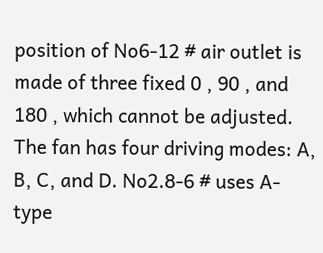position of No6-12 # air outlet is made of three fixed 0 , 90 , and 180 , which cannot be adjusted.
The fan has four driving modes: A, B, C, and D. No2.8-6 # uses A-type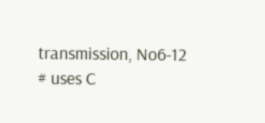transmission, No6-12 # uses C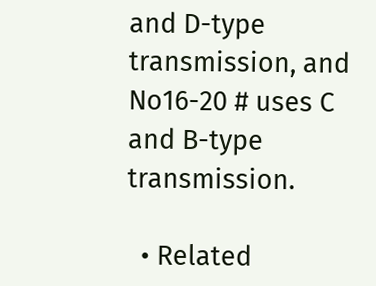and D-type transmission, and No16-20 # uses C and B-type transmission.

  • Related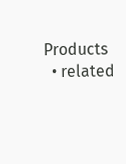Products
  • related